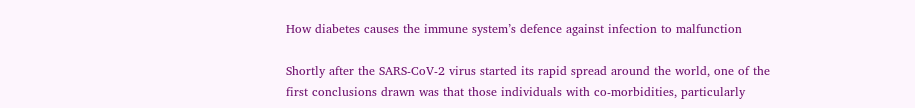How diabetes causes the immune system’s defence against infection to malfunction

Shortly after the SARS-CoV-2 virus started its rapid spread around the world, one of the first conclusions drawn was that those individuals with co-morbidities, particularly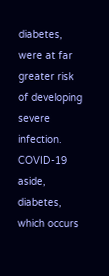diabetes, were at far greater risk of developing severe infection. COVID-19 aside, diabetes, which occurs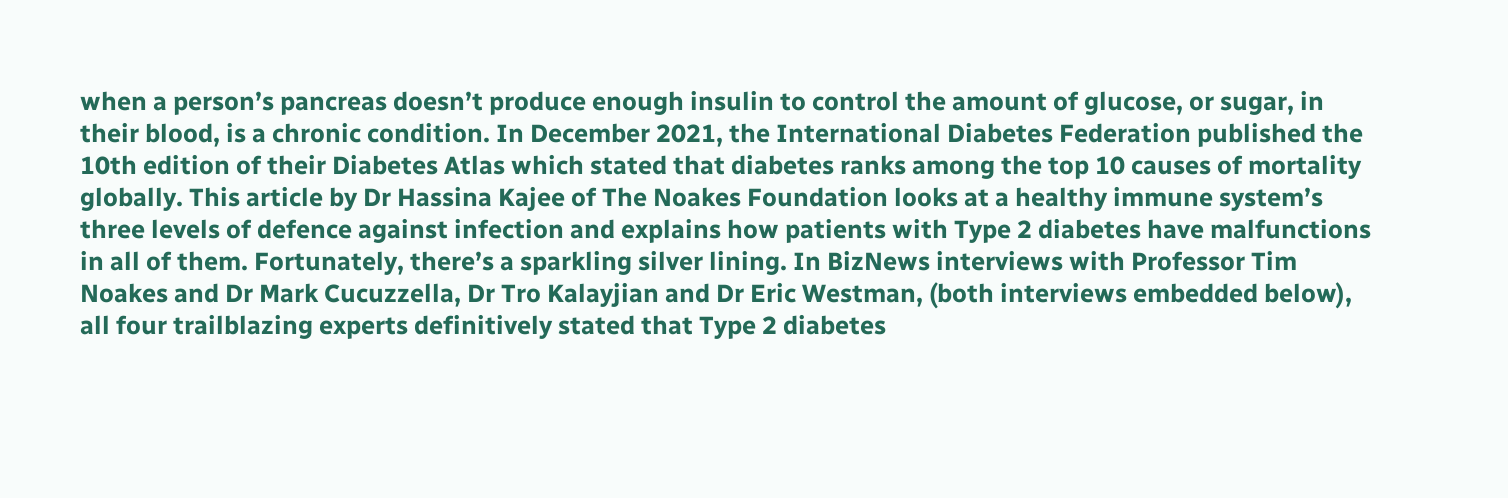when a person’s pancreas doesn’t produce enough insulin to control the amount of glucose, or sugar, in their blood, is a chronic condition. In December 2021, the International Diabetes Federation published the 10th edition of their Diabetes Atlas which stated that diabetes ranks among the top 10 causes of mortality globally. This article by Dr Hassina Kajee of The Noakes Foundation looks at a healthy immune system’s three levels of defence against infection and explains how patients with Type 2 diabetes have malfunctions in all of them. Fortunately, there’s a sparkling silver lining. In BizNews interviews with Professor Tim Noakes and Dr Mark Cucuzzella, Dr Tro Kalayjian and Dr Eric Westman, (both interviews embedded below), all four trailblazing experts definitively stated that Type 2 diabetes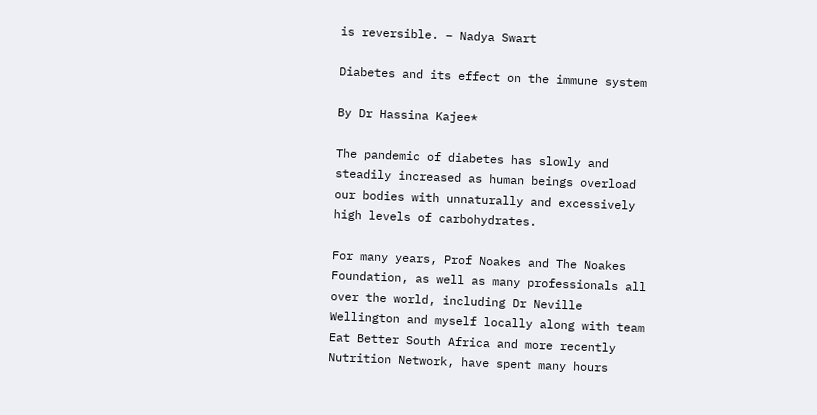is reversible. – Nadya Swart

Diabetes and its effect on the immune system

By Dr Hassina Kajee*

The pandemic of diabetes has slowly and steadily increased as human beings overload our bodies with unnaturally and excessively high levels of carbohydrates.

For many years, Prof Noakes and The Noakes Foundation, as well as many professionals all over the world, including Dr Neville Wellington and myself locally along with team Eat Better South Africa and more recently Nutrition Network, have spent many hours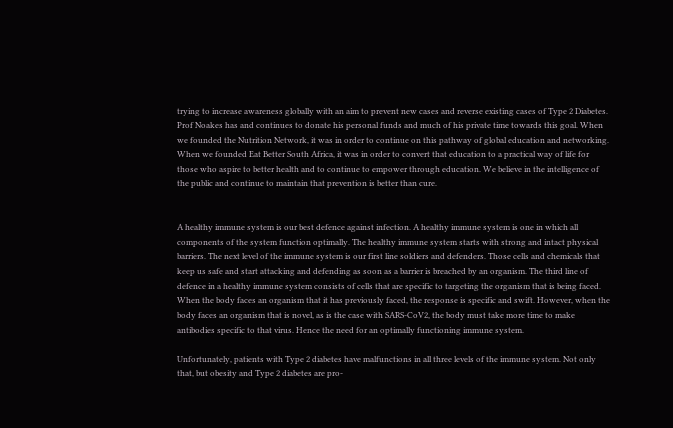trying to increase awareness globally with an aim to prevent new cases and reverse existing cases of Type 2 Diabetes. Prof Noakes has and continues to donate his personal funds and much of his private time towards this goal. When we founded the Nutrition Network, it was in order to continue on this pathway of global education and networking. When we founded Eat Better South Africa, it was in order to convert that education to a practical way of life for those who aspire to better health and to continue to empower through education. We believe in the intelligence of the public and continue to maintain that prevention is better than cure.


A healthy immune system is our best defence against infection. A healthy immune system is one in which all components of the system function optimally. The healthy immune system starts with strong and intact physical barriers. The next level of the immune system is our first line soldiers and defenders. Those cells and chemicals that keep us safe and start attacking and defending as soon as a barrier is breached by an organism. The third line of defence in a healthy immune system consists of cells that are specific to targeting the organism that is being faced. When the body faces an organism that it has previously faced, the response is specific and swift. However, when the body faces an organism that is novel, as is the case with SARS-CoV2, the body must take more time to make antibodies specific to that virus. Hence the need for an optimally functioning immune system.

Unfortunately, patients with Type 2 diabetes have malfunctions in all three levels of the immune system. Not only that, but obesity and Type 2 diabetes are pro-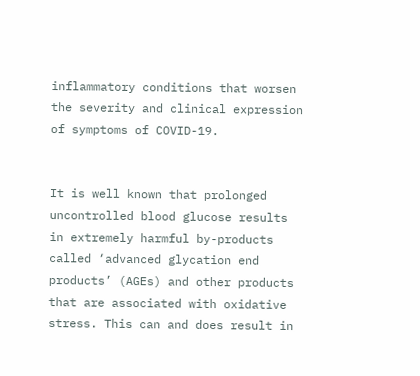inflammatory conditions that worsen the severity and clinical expression of symptoms of COVID-19.


It is well known that prolonged uncontrolled blood glucose results in extremely harmful by-products called ‘advanced glycation end products’ (AGEs) and other products that are associated with oxidative stress. This can and does result in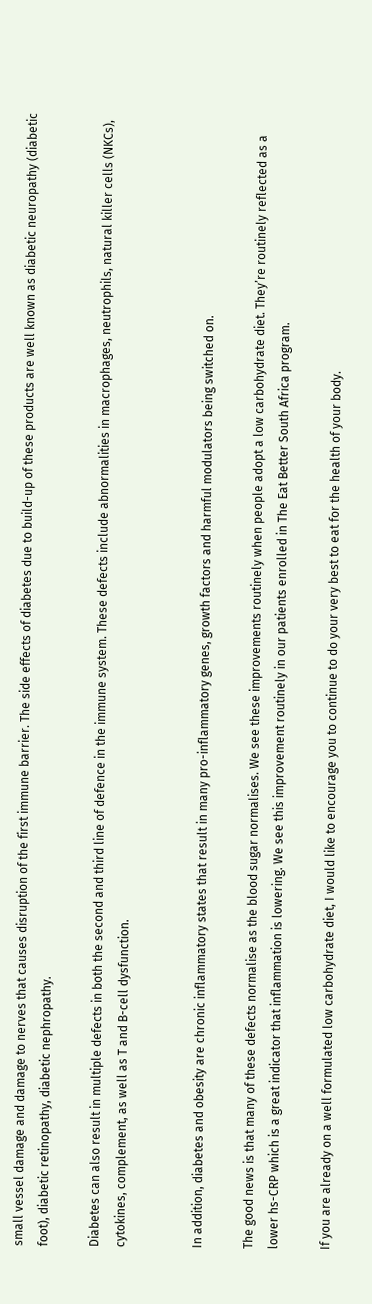small vessel damage and damage to nerves that causes disruption of the first immune barrier. The side effects of diabetes due to build-up of these products are well known as diabetic neuropathy (diabetic foot), diabetic retinopathy, diabetic nephropathy.

Diabetes can also result in multiple defects in both the second and third line of defence in the immune system. These defects include abnormalities in macrophages, neutrophils, natural killer cells (NKCs), cytokines, complement, as well as T and B-cell dysfunction.


In addition, diabetes and obesity are chronic inflammatory states that result in many pro-inflammatory genes, growth factors and harmful modulators being switched on.

The good news is that many of these defects normalise as the blood sugar normalises. We see these improvements routinely when people adopt a low carbohydrate diet. They’re routinely reflected as a lower hs-CRP which is a great indicator that inflammation is lowering. We see this improvement routinely in our patients enrolled in The Eat Better South Africa program.

If you are already on a well formulated low carbohydrate diet, I would like to encourage you to continue to do your very best to eat for the health of your body.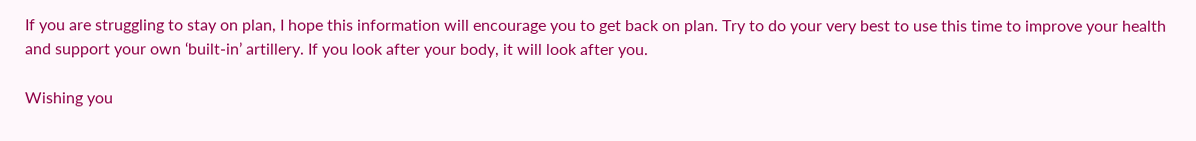If you are struggling to stay on plan, I hope this information will encourage you to get back on plan. Try to do your very best to use this time to improve your health and support your own ‘built-in’ artillery. If you look after your body, it will look after you.

Wishing you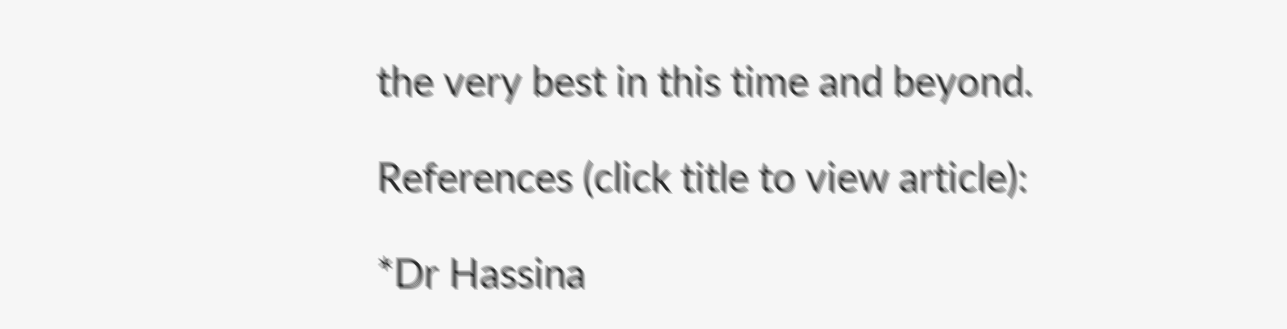the very best in this time and beyond.

References (click title to view article):

*Dr Hassina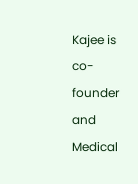Kajee is co-founder and Medical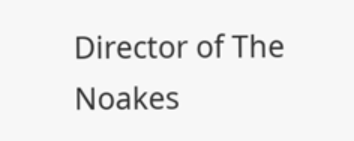Director of The Noakes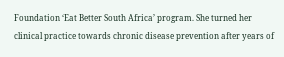Foundation ‘Eat Better South Africa’ program. She turned her clinical practice towards chronic disease prevention after years of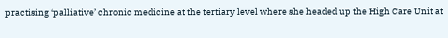practising ‘palliative’ chronic medicine at the tertiary level where she headed up the High Care Unit at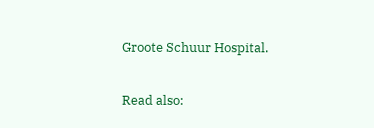Groote Schuur Hospital.

Read also: